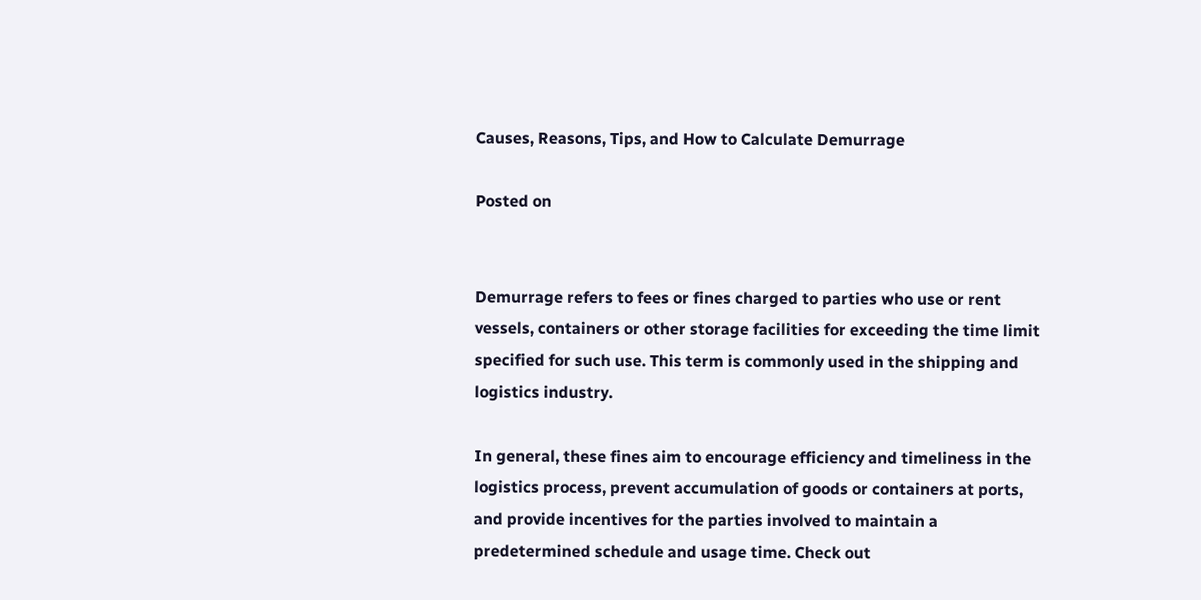Causes, Reasons, Tips, and How to Calculate Demurrage

Posted on


Demurrage refers to fees or fines charged to parties who use or rent vessels, containers or other storage facilities for exceeding the time limit specified for such use. This term is commonly used in the shipping and logistics industry.

In general, these fines aim to encourage efficiency and timeliness in the logistics process, prevent accumulation of goods or containers at ports, and provide incentives for the parties involved to maintain a predetermined schedule and usage time. Check out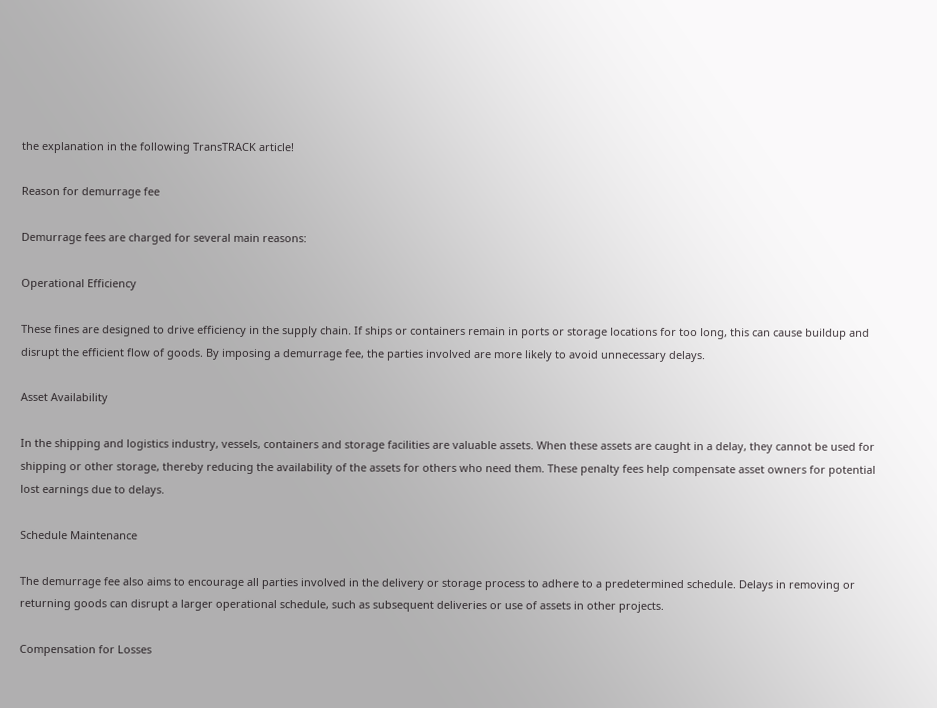the explanation in the following TransTRACK article!

Reason for demurrage fee

Demurrage fees are charged for several main reasons:

Operational Efficiency

These fines are designed to drive efficiency in the supply chain. If ships or containers remain in ports or storage locations for too long, this can cause buildup and disrupt the efficient flow of goods. By imposing a demurrage fee, the parties involved are more likely to avoid unnecessary delays.

Asset Availability

In the shipping and logistics industry, vessels, containers and storage facilities are valuable assets. When these assets are caught in a delay, they cannot be used for shipping or other storage, thereby reducing the availability of the assets for others who need them. These penalty fees help compensate asset owners for potential lost earnings due to delays.

Schedule Maintenance

The demurrage fee also aims to encourage all parties involved in the delivery or storage process to adhere to a predetermined schedule. Delays in removing or returning goods can disrupt a larger operational schedule, such as subsequent deliveries or use of assets in other projects.

Compensation for Losses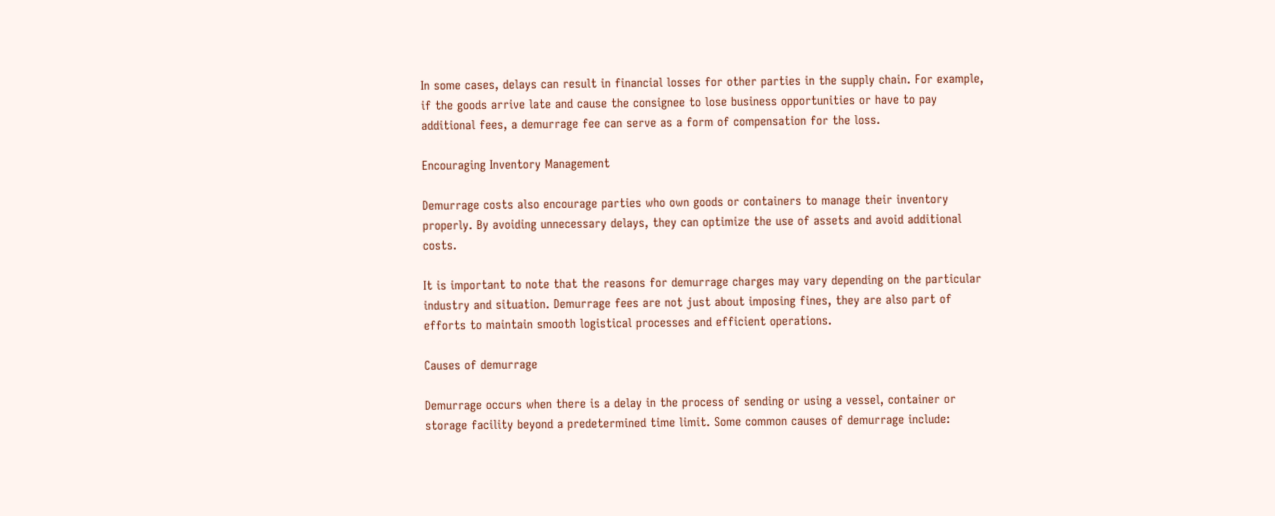In some cases, delays can result in financial losses for other parties in the supply chain. For example, if the goods arrive late and cause the consignee to lose business opportunities or have to pay additional fees, a demurrage fee can serve as a form of compensation for the loss.

Encouraging Inventory Management

Demurrage costs also encourage parties who own goods or containers to manage their inventory properly. By avoiding unnecessary delays, they can optimize the use of assets and avoid additional costs.

It is important to note that the reasons for demurrage charges may vary depending on the particular industry and situation. Demurrage fees are not just about imposing fines, they are also part of efforts to maintain smooth logistical processes and efficient operations.

Causes of demurrage

Demurrage occurs when there is a delay in the process of sending or using a vessel, container or storage facility beyond a predetermined time limit. Some common causes of demurrage include: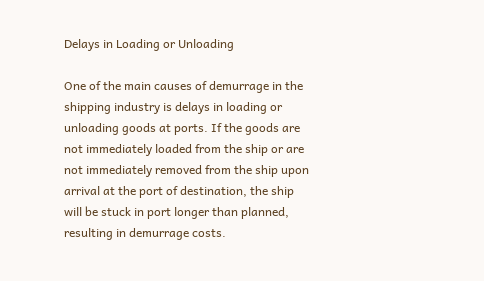Delays in Loading or Unloading

One of the main causes of demurrage in the shipping industry is delays in loading or unloading goods at ports. If the goods are not immediately loaded from the ship or are not immediately removed from the ship upon arrival at the port of destination, the ship will be stuck in port longer than planned, resulting in demurrage costs.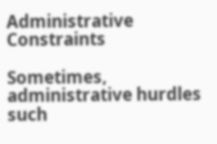Administrative Constraints

Sometimes, administrative hurdles such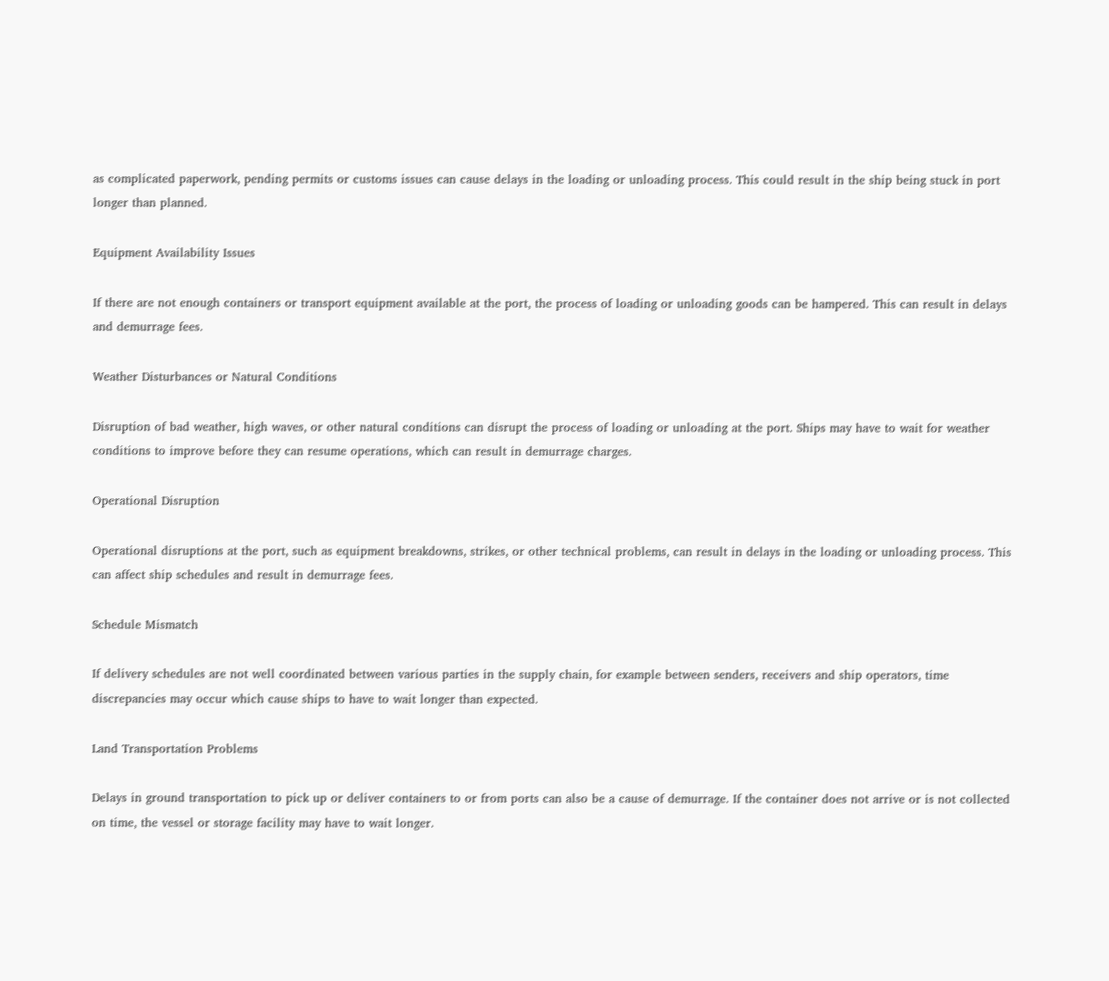as complicated paperwork, pending permits or customs issues can cause delays in the loading or unloading process. This could result in the ship being stuck in port longer than planned.

Equipment Availability Issues

If there are not enough containers or transport equipment available at the port, the process of loading or unloading goods can be hampered. This can result in delays and demurrage fees.

Weather Disturbances or Natural Conditions

Disruption of bad weather, high waves, or other natural conditions can disrupt the process of loading or unloading at the port. Ships may have to wait for weather conditions to improve before they can resume operations, which can result in demurrage charges.

Operational Disruption

Operational disruptions at the port, such as equipment breakdowns, strikes, or other technical problems, can result in delays in the loading or unloading process. This can affect ship schedules and result in demurrage fees.

Schedule Mismatch

If delivery schedules are not well coordinated between various parties in the supply chain, for example between senders, receivers and ship operators, time discrepancies may occur which cause ships to have to wait longer than expected.

Land Transportation Problems

Delays in ground transportation to pick up or deliver containers to or from ports can also be a cause of demurrage. If the container does not arrive or is not collected on time, the vessel or storage facility may have to wait longer.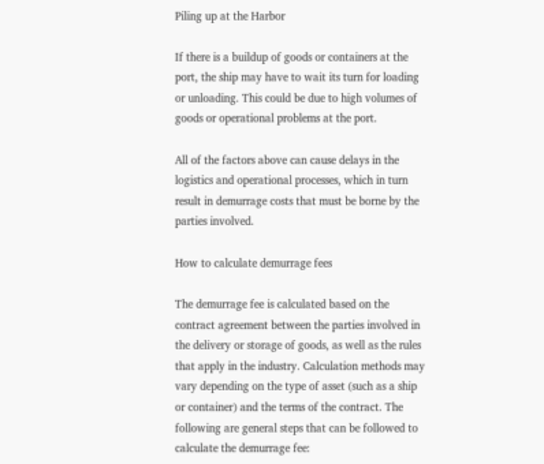Piling up at the Harbor

If there is a buildup of goods or containers at the port, the ship may have to wait its turn for loading or unloading. This could be due to high volumes of goods or operational problems at the port.

All of the factors above can cause delays in the logistics and operational processes, which in turn result in demurrage costs that must be borne by the parties involved.

How to calculate demurrage fees

The demurrage fee is calculated based on the contract agreement between the parties involved in the delivery or storage of goods, as well as the rules that apply in the industry. Calculation methods may vary depending on the type of asset (such as a ship or container) and the terms of the contract. The following are general steps that can be followed to calculate the demurrage fee: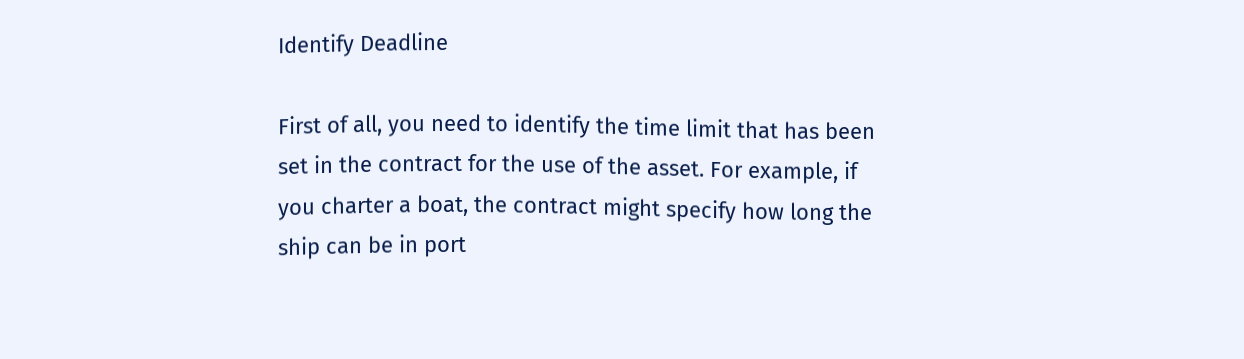Identify Deadline

First of all, you need to identify the time limit that has been set in the contract for the use of the asset. For example, if you charter a boat, the contract might specify how long the ship can be in port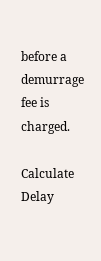before a demurrage fee is charged.

Calculate Delay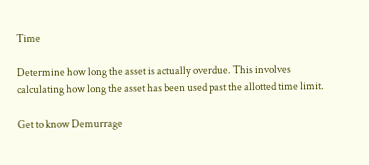Time

Determine how long the asset is actually overdue. This involves calculating how long the asset has been used past the allotted time limit.

Get to know Demurrage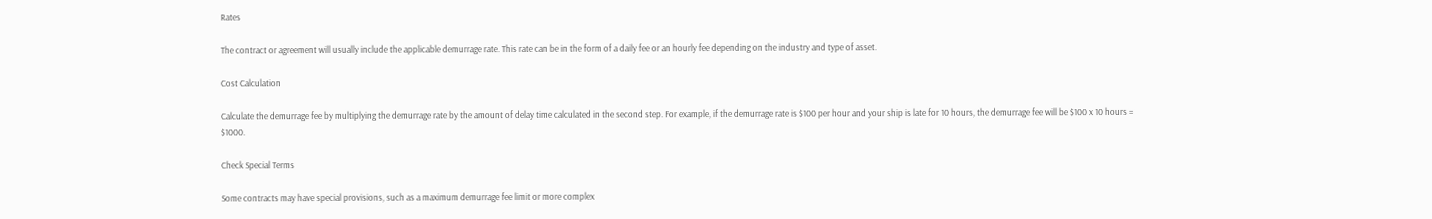Rates

The contract or agreement will usually include the applicable demurrage rate. This rate can be in the form of a daily fee or an hourly fee depending on the industry and type of asset.

Cost Calculation

Calculate the demurrage fee by multiplying the demurrage rate by the amount of delay time calculated in the second step. For example, if the demurrage rate is $100 per hour and your ship is late for 10 hours, the demurrage fee will be $100 x 10 hours = $1000.

Check Special Terms

Some contracts may have special provisions, such as a maximum demurrage fee limit or more complex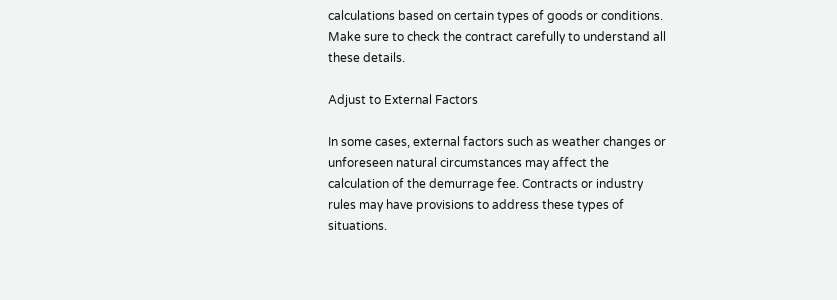calculations based on certain types of goods or conditions. Make sure to check the contract carefully to understand all these details.

Adjust to External Factors

In some cases, external factors such as weather changes or unforeseen natural circumstances may affect the calculation of the demurrage fee. Contracts or industry rules may have provisions to address these types of situations.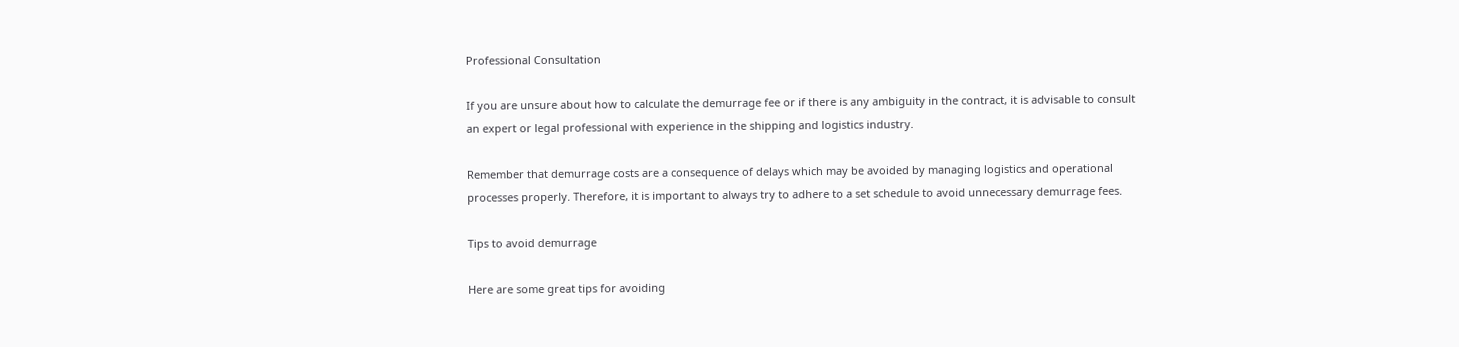Professional Consultation

If you are unsure about how to calculate the demurrage fee or if there is any ambiguity in the contract, it is advisable to consult an expert or legal professional with experience in the shipping and logistics industry.

Remember that demurrage costs are a consequence of delays which may be avoided by managing logistics and operational processes properly. Therefore, it is important to always try to adhere to a set schedule to avoid unnecessary demurrage fees.

Tips to avoid demurrage

Here are some great tips for avoiding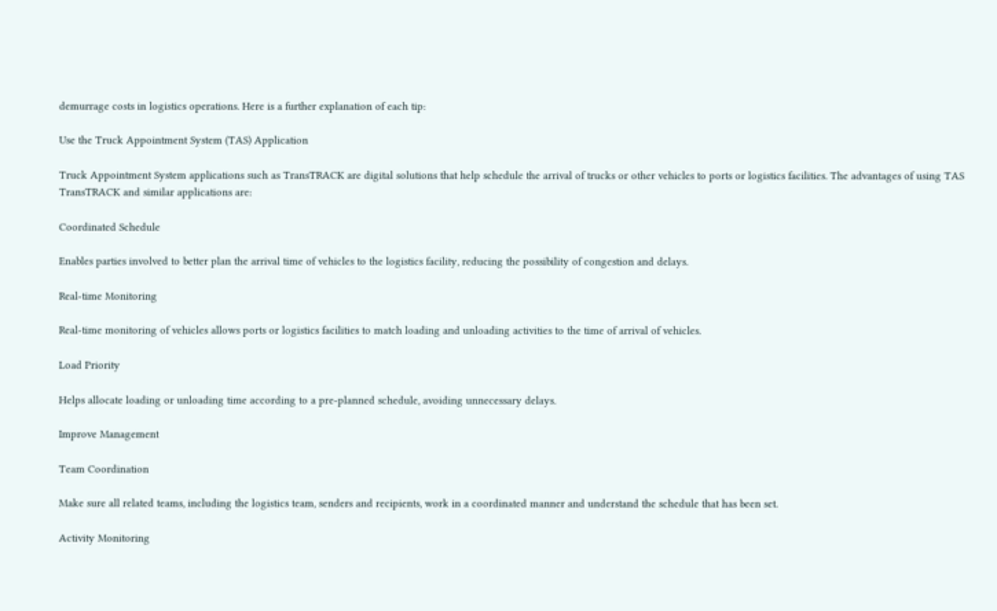demurrage costs in logistics operations. Here is a further explanation of each tip:

Use the Truck Appointment System (TAS) Application

Truck Appointment System applications such as TransTRACK are digital solutions that help schedule the arrival of trucks or other vehicles to ports or logistics facilities. The advantages of using TAS TransTRACK and similar applications are:

Coordinated Schedule

Enables parties involved to better plan the arrival time of vehicles to the logistics facility, reducing the possibility of congestion and delays.

Real-time Monitoring

Real-time monitoring of vehicles allows ports or logistics facilities to match loading and unloading activities to the time of arrival of vehicles.

Load Priority

Helps allocate loading or unloading time according to a pre-planned schedule, avoiding unnecessary delays.

Improve Management

Team Coordination

Make sure all related teams, including the logistics team, senders and recipients, work in a coordinated manner and understand the schedule that has been set.

Activity Monitoring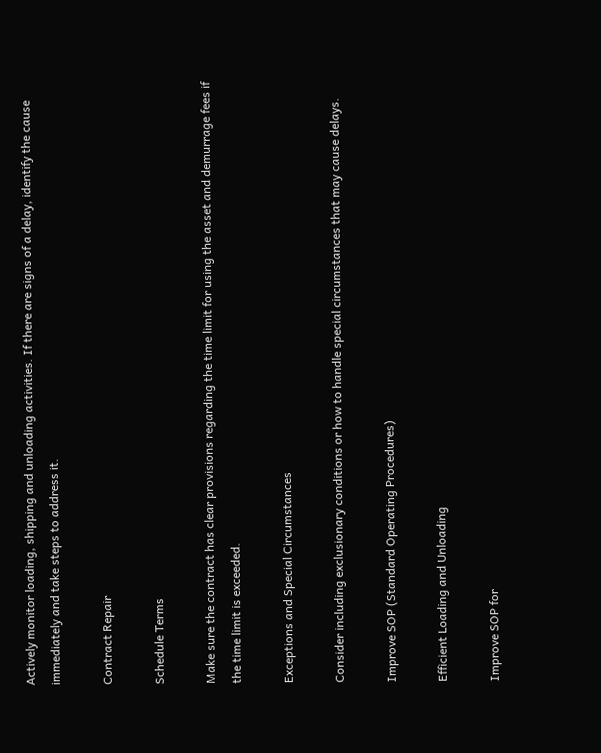Actively monitor loading, shipping and unloading activities. If there are signs of a delay, identify the cause immediately and take steps to address it.

Contract Repair

Schedule Terms

Make sure the contract has clear provisions regarding the time limit for using the asset and demurrage fees if the time limit is exceeded.

Exceptions and Special Circumstances

Consider including exclusionary conditions or how to handle special circumstances that may cause delays.

Improve SOP (Standard Operating Procedures)

Efficient Loading and Unloading

Improve SOP for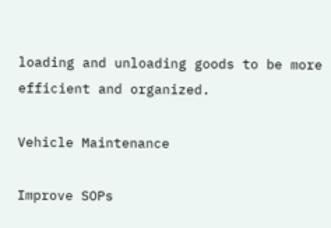loading and unloading goods to be more efficient and organized.

Vehicle Maintenance

Improve SOPs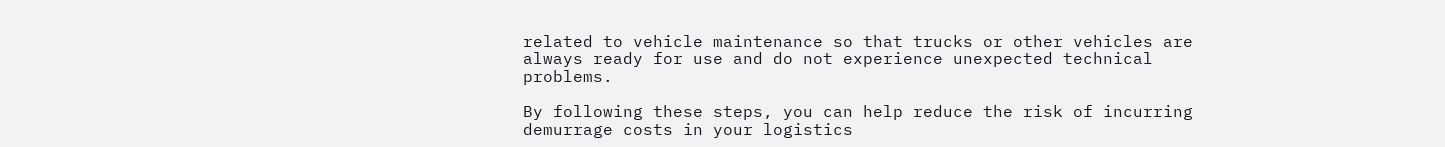related to vehicle maintenance so that trucks or other vehicles are always ready for use and do not experience unexpected technical problems.

By following these steps, you can help reduce the risk of incurring demurrage costs in your logistics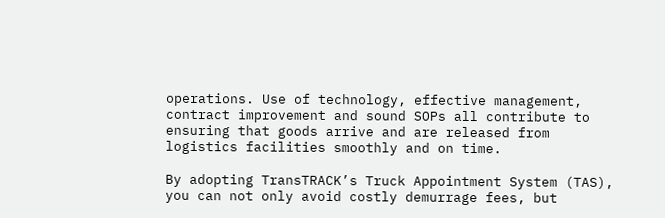operations. Use of technology, effective management, contract improvement and sound SOPs all contribute to ensuring that goods arrive and are released from logistics facilities smoothly and on time.

By adopting TransTRACK’s Truck Appointment System (TAS), you can not only avoid costly demurrage fees, but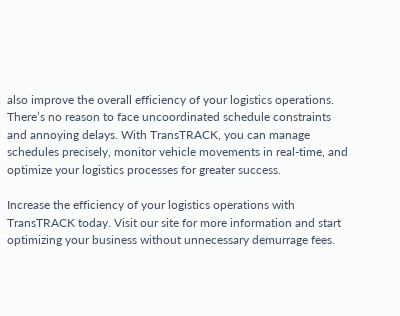also improve the overall efficiency of your logistics operations. There’s no reason to face uncoordinated schedule constraints and annoying delays. With TransTRACK, you can manage schedules precisely, monitor vehicle movements in real-time, and optimize your logistics processes for greater success.

Increase the efficiency of your logistics operations with TransTRACK today. Visit our site for more information and start optimizing your business without unnecessary demurrage fees.